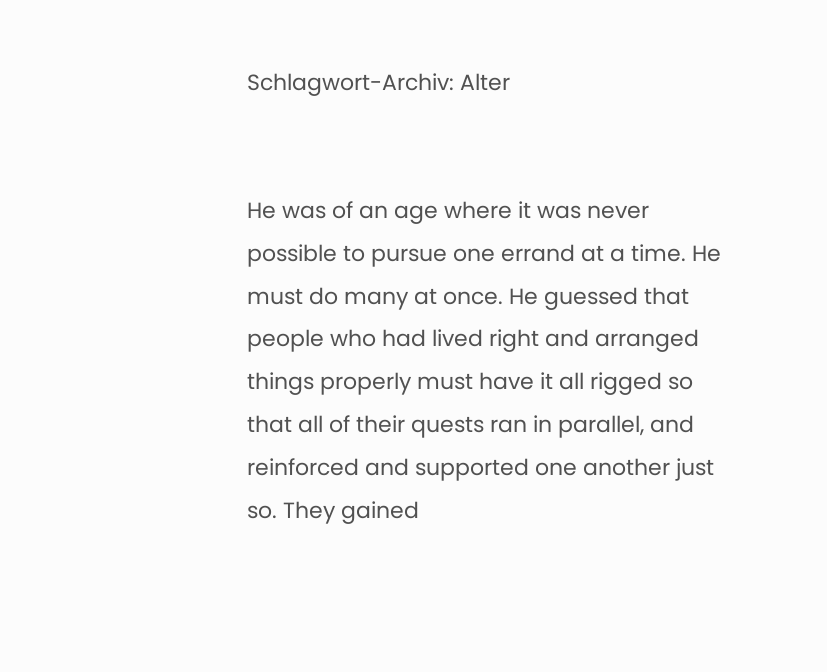Schlagwort-Archiv: Alter


He was of an age where it was never possible to pursue one errand at a time. He must do many at once. He guessed that people who had lived right and arranged things properly must have it all rigged so that all of their quests ran in parallel, and reinforced and supported one another just so. They gained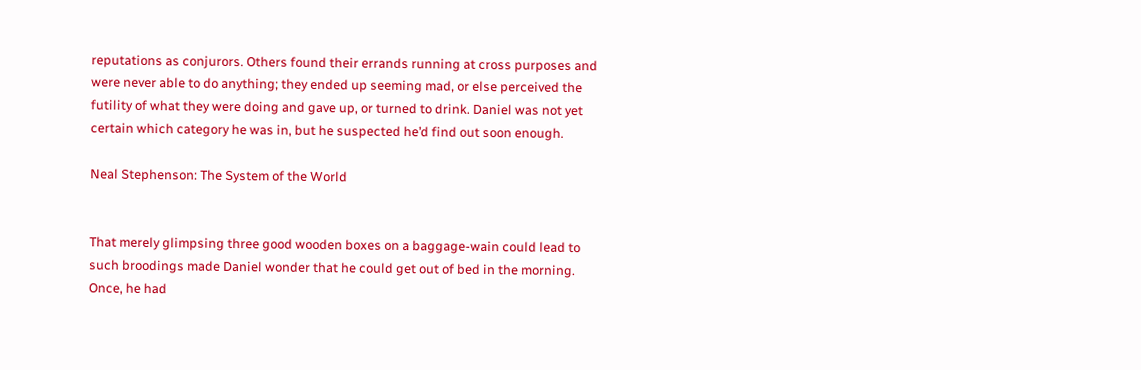reputations as conjurors. Others found their errands running at cross purposes and were never able to do anything; they ended up seeming mad, or else perceived the futility of what they were doing and gave up, or turned to drink. Daniel was not yet certain which category he was in, but he suspected he’d find out soon enough.

Neal Stephenson: The System of the World


That merely glimpsing three good wooden boxes on a baggage-wain could lead to such broodings made Daniel wonder that he could get out of bed in the morning. Once, he had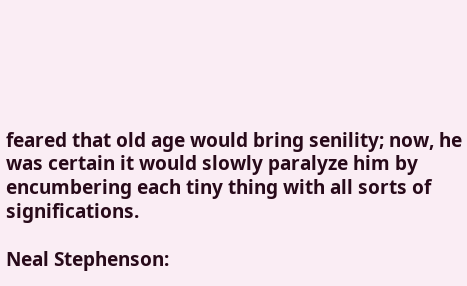feared that old age would bring senility; now, he was certain it would slowly paralyze him by encumbering each tiny thing with all sorts of significations.

Neal Stephenson: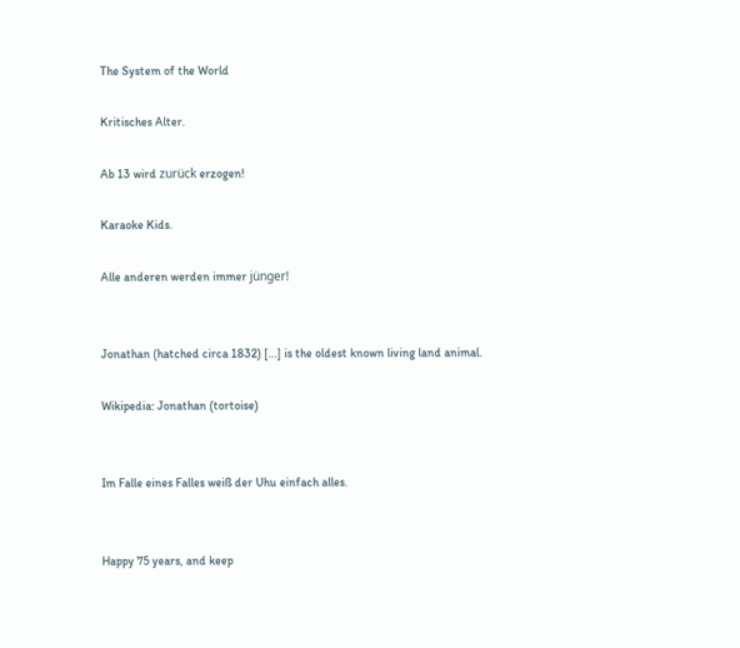The System of the World

Kritisches Alter.

Ab 13 wird zurück erzogen!

Karaoke Kids.

Alle anderen werden immer jünger!


Jonathan (hatched circa 1832) [...] is the oldest known living land animal.

Wikipedia: Jonathan (tortoise)


Im Falle eines Falles weiß der Uhu einfach alles.


Happy 75 years, and keep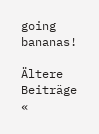going bananas!

Ältere Beiträge «